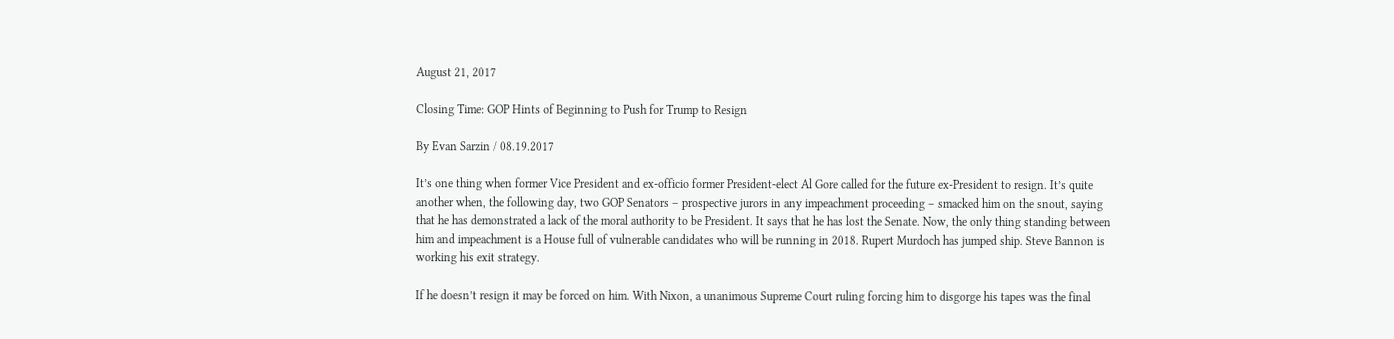August 21, 2017

Closing Time: GOP Hints of Beginning to Push for Trump to Resign

By Evan Sarzin / 08.19.2017

It’s one thing when former Vice President and ex-officio former President-elect Al Gore called for the future ex-President to resign. It’s quite another when, the following day, two GOP Senators – prospective jurors in any impeachment proceeding – smacked him on the snout, saying that he has demonstrated a lack of the moral authority to be President. It says that he has lost the Senate. Now, the only thing standing between him and impeachment is a House full of vulnerable candidates who will be running in 2018. Rupert Murdoch has jumped ship. Steve Bannon is working his exit strategy.

If he doesn’t resign it may be forced on him. With Nixon, a unanimous Supreme Court ruling forcing him to disgorge his tapes was the final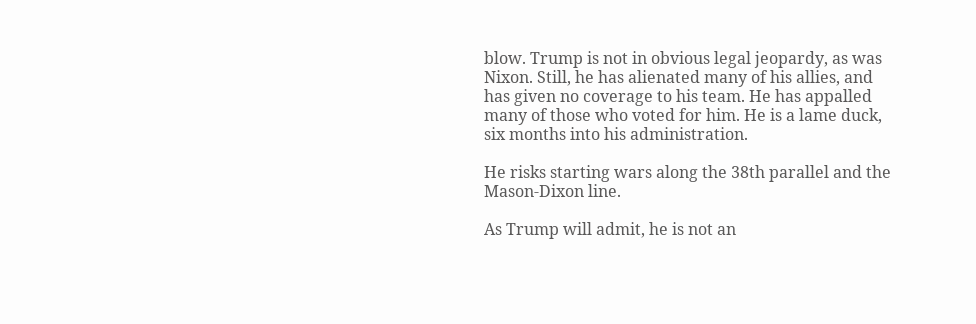blow. Trump is not in obvious legal jeopardy, as was Nixon. Still, he has alienated many of his allies, and has given no coverage to his team. He has appalled many of those who voted for him. He is a lame duck, six months into his administration.

He risks starting wars along the 38th parallel and the Mason-Dixon line.

As Trump will admit, he is not an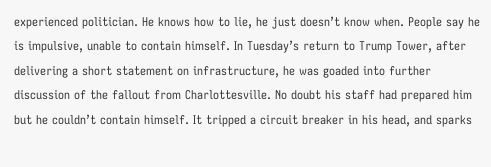experienced politician. He knows how to lie, he just doesn’t know when. People say he is impulsive, unable to contain himself. In Tuesday’s return to Trump Tower, after delivering a short statement on infrastructure, he was goaded into further discussion of the fallout from Charlottesville. No doubt his staff had prepared him but he couldn’t contain himself. It tripped a circuit breaker in his head, and sparks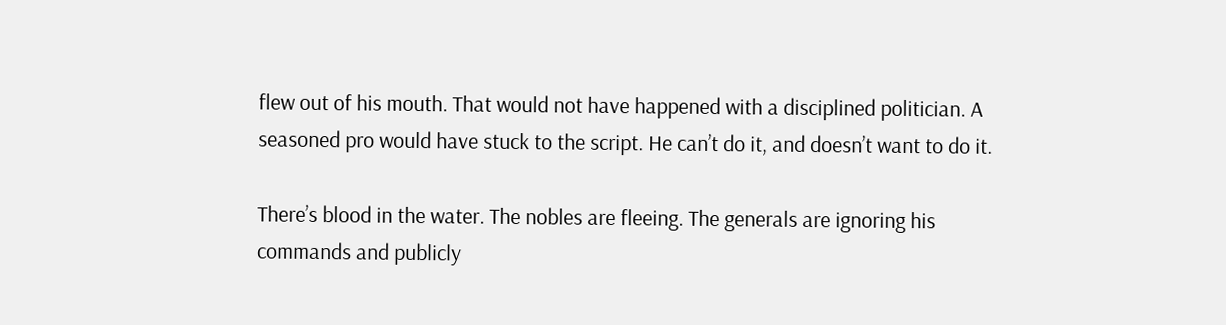flew out of his mouth. That would not have happened with a disciplined politician. A seasoned pro would have stuck to the script. He can’t do it, and doesn’t want to do it.

There’s blood in the water. The nobles are fleeing. The generals are ignoring his commands and publicly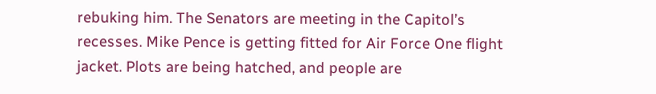rebuking him. The Senators are meeting in the Capitol’s recesses. Mike Pence is getting fitted for Air Force One flight jacket. Plots are being hatched, and people are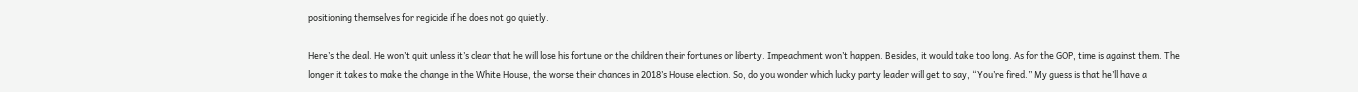positioning themselves for regicide if he does not go quietly.

Here’s the deal. He won’t quit unless it’s clear that he will lose his fortune or the children their fortunes or liberty. Impeachment won’t happen. Besides, it would take too long. As for the GOP, time is against them. The longer it takes to make the change in the White House, the worse their chances in 2018’s House election. So, do you wonder which lucky party leader will get to say, “You’re fired.” My guess is that he’ll have a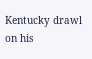Kentucky drawl on his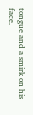tongue and a smirk on his face.